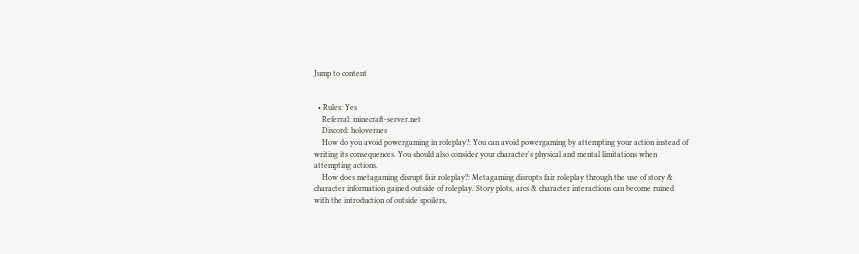Jump to content


  • Rules: Yes
    Referral: minecraft-server.net
    Discord: holovernes
    How do you avoid powergaming in roleplay?: You can avoid powergaming by attempting your action instead of writing its consequences. You should also consider your character's physical and mental limitations when attempting actions.
    How does metagaming disrupt fair roleplay?: Metagaming disrupts fair roleplay through the use of story & character information gained outside of roleplay. Story plots, arcs & character interactions can become ruined with the introduction of outside spoilers,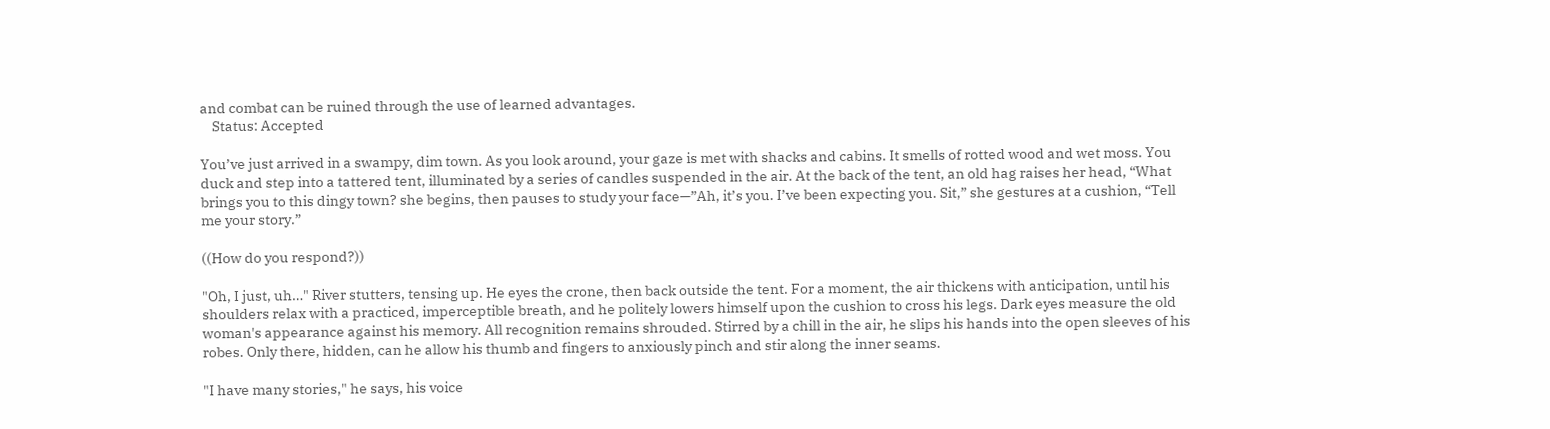and combat can be ruined through the use of learned advantages.
    Status: Accepted

You’ve just arrived in a swampy, dim town. As you look around, your gaze is met with shacks and cabins. It smells of rotted wood and wet moss. You duck and step into a tattered tent, illuminated by a series of candles suspended in the air. At the back of the tent, an old hag raises her head, “What brings you to this dingy town? she begins, then pauses to study your face—”Ah, it’s you. I’ve been expecting you. Sit,” she gestures at a cushion, “Tell me your story.”

((How do you respond?))

"Oh, I just, uh…" River stutters, tensing up. He eyes the crone, then back outside the tent. For a moment, the air thickens with anticipation, until his shoulders relax with a practiced, imperceptible breath, and he politely lowers himself upon the cushion to cross his legs. Dark eyes measure the old woman's appearance against his memory. All recognition remains shrouded. Stirred by a chill in the air, he slips his hands into the open sleeves of his robes. Only there, hidden, can he allow his thumb and fingers to anxiously pinch and stir along the inner seams.

"I have many stories," he says, his voice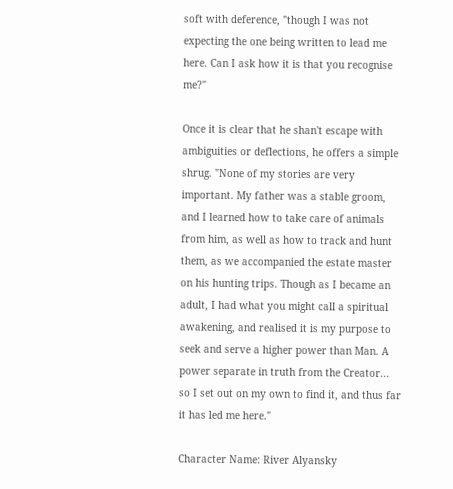soft with deference, "though I was not expecting the one being written to lead me here. Can I ask how it is that you recognise me?"

Once it is clear that he shan't escape with ambiguities or deflections, he offers a simple shrug. "None of my stories are very important. My father was a stable groom, and I learned how to take care of animals from him, as well as how to track and hunt them, as we accompanied the estate master on his hunting trips. Though as I became an adult, I had what you might call a spiritual awakening, and realised it is my purpose to seek and serve a higher power than Man. A power separate in truth from the Creator... so I set out on my own to find it, and thus far it has led me here."

Character Name: River Alyansky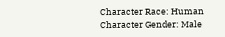Character Race: Human
Character Gender: Male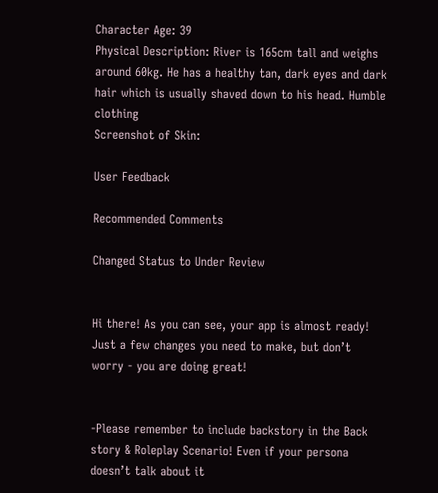Character Age: 39
Physical Description: River is 165cm tall and weighs around 60kg. He has a healthy tan, dark eyes and dark hair which is usually shaved down to his head. Humble clothing
Screenshot of Skin:

User Feedback

Recommended Comments

Changed Status to Under Review


Hi there! As you can see, your app is almost ready! Just a few changes you need to make, but don’t worry - you are doing great!


-Please remember to include backstory in the Back story & Roleplay Scenario! Even if your persona doesn’t talk about it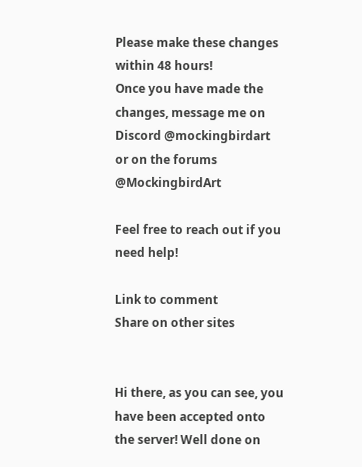Please make these changes within 48 hours!
Once you have made the changes, message me on Discord @mockingbirdart or on the forums @MockingbirdArt

Feel free to reach out if you need help!

Link to comment
Share on other sites


Hi there, as you can see, you have been accepted onto the server! Well done on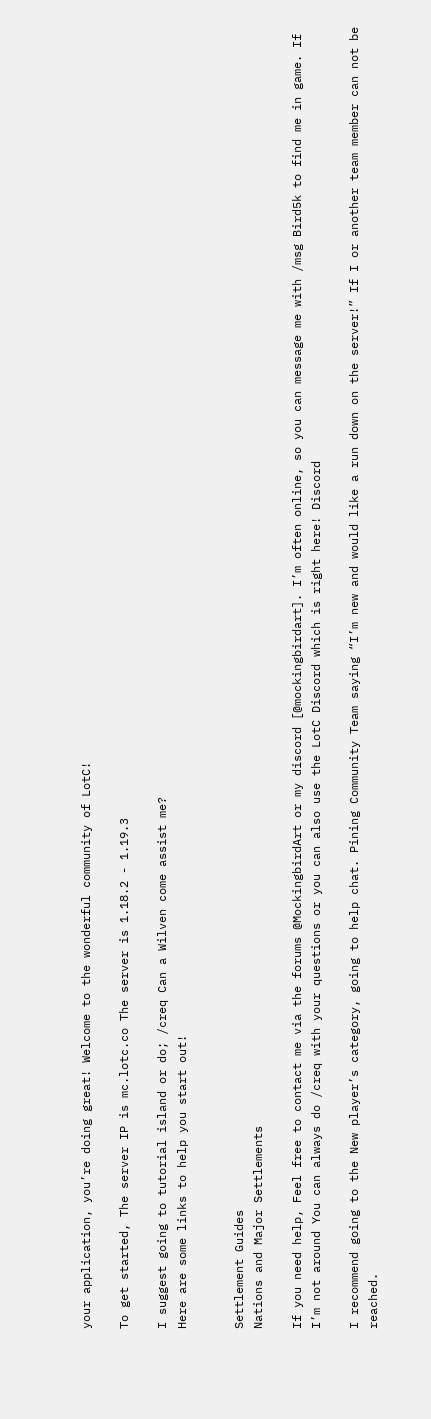your application, you’re doing great! Welcome to the wonderful community of LotC!

To get started, The server IP is mc.lotc.co The server is 1.18.2 - 1.19.3

I suggest going to tutorial island or do; /creq Can a Wilven come assist me?
Here are some links to help you start out!


Settlement Guides
Nations and Major Settlements

If you need help, Feel free to contact me via the forums @MockingbirdArt or my discord [@mockingbirdart]. I’m often online, so you can message me with /msg Bird5k to find me in game. If I’m not around You can always do /creq with your questions or you can also use the LotC Discord which is right here! Discord

I recommend going to the New player’s category, going to help chat. Pining Community Team saying “I’m new and would like a run down on the server!” If I or another team member can not be reached.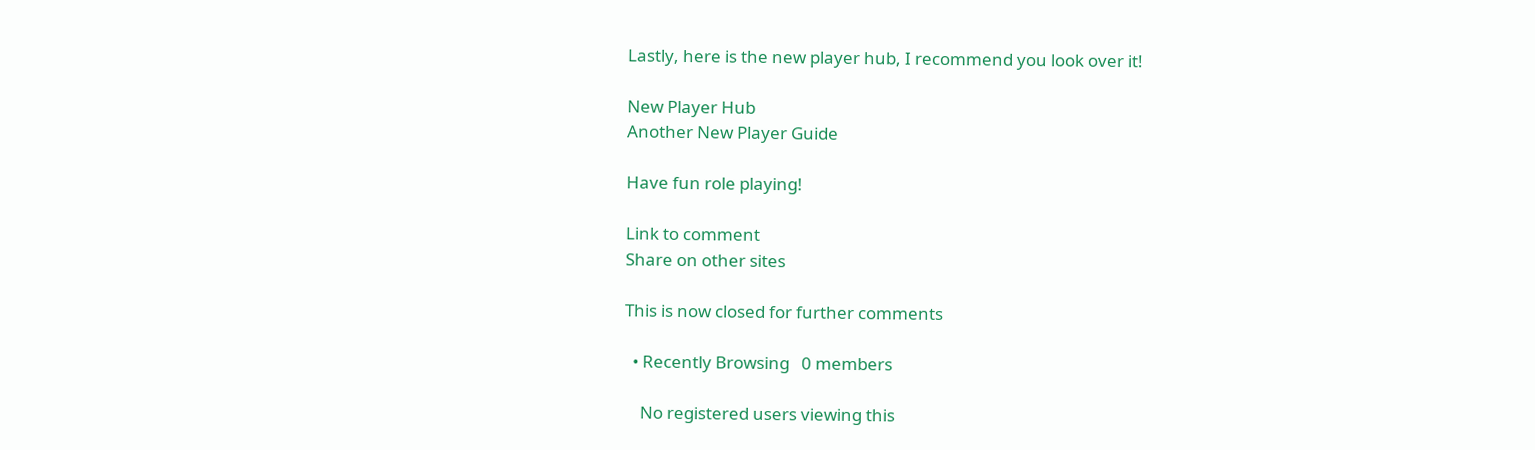Lastly, here is the new player hub, I recommend you look over it!

New Player Hub
Another New Player Guide

Have fun role playing!

Link to comment
Share on other sites

This is now closed for further comments

  • Recently Browsing   0 members

    No registered users viewing this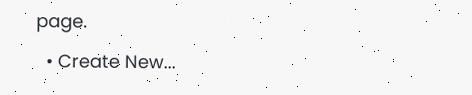page.

  • Create New...